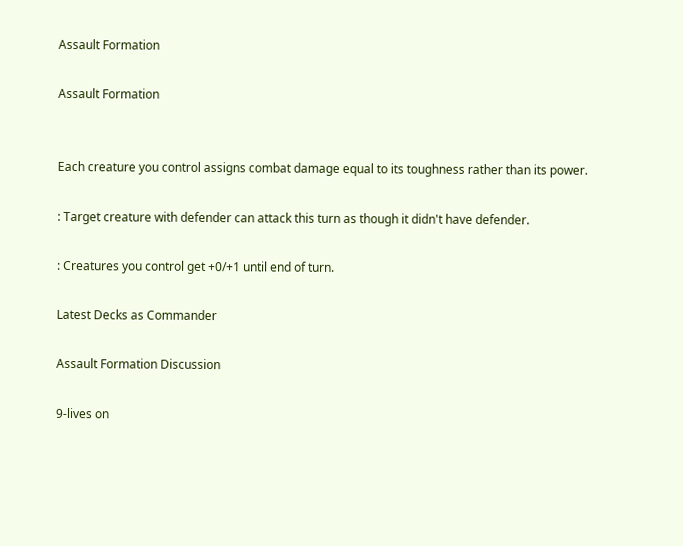Assault Formation

Assault Formation


Each creature you control assigns combat damage equal to its toughness rather than its power.

: Target creature with defender can attack this turn as though it didn't have defender.

: Creatures you control get +0/+1 until end of turn.

Latest Decks as Commander

Assault Formation Discussion

9-lives on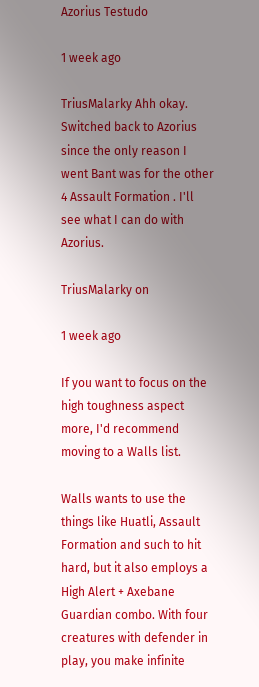Azorius Testudo

1 week ago

TriusMalarky Ahh okay. Switched back to Azorius since the only reason I went Bant was for the other 4 Assault Formation . I'll see what I can do with Azorius.

TriusMalarky on

1 week ago

If you want to focus on the high toughness aspect more, I'd recommend moving to a Walls list.

Walls wants to use the things like Huatli, Assault Formation and such to hit hard, but it also employs a High Alert + Axebane Guardian combo. With four creatures with defender in play, you make infinite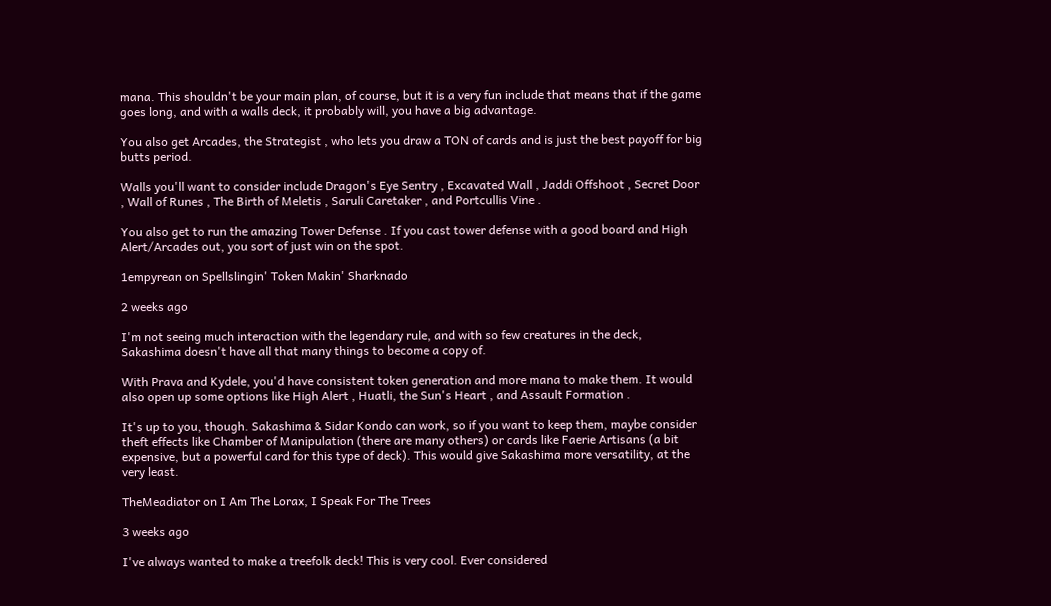mana. This shouldn't be your main plan, of course, but it is a very fun include that means that if the game goes long, and with a walls deck, it probably will, you have a big advantage.

You also get Arcades, the Strategist , who lets you draw a TON of cards and is just the best payoff for big butts period.

Walls you'll want to consider include Dragon's Eye Sentry , Excavated Wall , Jaddi Offshoot , Secret Door , Wall of Runes , The Birth of Meletis , Saruli Caretaker , and Portcullis Vine .

You also get to run the amazing Tower Defense . If you cast tower defense with a good board and High Alert/Arcades out, you sort of just win on the spot.

1empyrean on Spellslingin' Token Makin' Sharknado

2 weeks ago

I'm not seeing much interaction with the legendary rule, and with so few creatures in the deck, Sakashima doesn't have all that many things to become a copy of.

With Prava and Kydele, you'd have consistent token generation and more mana to make them. It would also open up some options like High Alert , Huatli, the Sun's Heart , and Assault Formation .

It's up to you, though. Sakashima & Sidar Kondo can work, so if you want to keep them, maybe consider theft effects like Chamber of Manipulation (there are many others) or cards like Faerie Artisans (a bit expensive, but a powerful card for this type of deck). This would give Sakashima more versatility, at the very least.

TheMeadiator on I Am The Lorax, I Speak For The Trees

3 weeks ago

I've always wanted to make a treefolk deck! This is very cool. Ever considered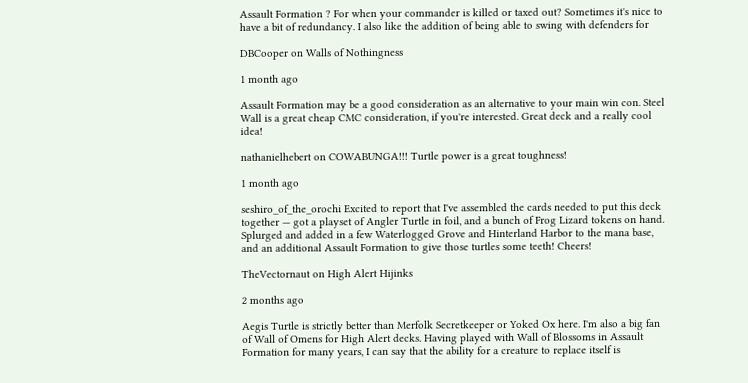Assault Formation ? For when your commander is killed or taxed out? Sometimes it's nice to have a bit of redundancy. I also like the addition of being able to swing with defenders for

DBCooper on Walls of Nothingness

1 month ago

Assault Formation may be a good consideration as an alternative to your main win con. Steel Wall is a great cheap CMC consideration, if you're interested. Great deck and a really cool idea!

nathanielhebert on COWABUNGA!!! Turtle power is a great toughness!

1 month ago

seshiro_of_the_orochi Excited to report that I've assembled the cards needed to put this deck together — got a playset of Angler Turtle in foil, and a bunch of Frog Lizard tokens on hand. Splurged and added in a few Waterlogged Grove and Hinterland Harbor to the mana base, and an additional Assault Formation to give those turtles some teeth! Cheers!

TheVectornaut on High Alert Hijinks

2 months ago

Aegis Turtle is strictly better than Merfolk Secretkeeper or Yoked Ox here. I'm also a big fan of Wall of Omens for High Alert decks. Having played with Wall of Blossoms in Assault Formation for many years, I can say that the ability for a creature to replace itself is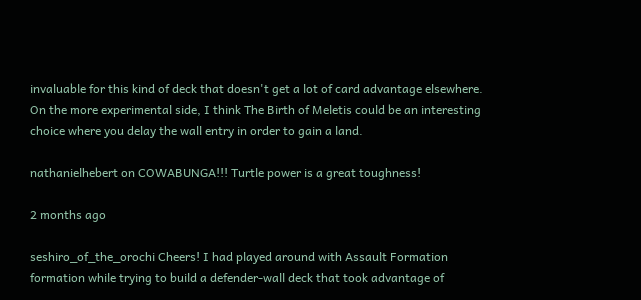invaluable for this kind of deck that doesn't get a lot of card advantage elsewhere. On the more experimental side, I think The Birth of Meletis could be an interesting choice where you delay the wall entry in order to gain a land.

nathanielhebert on COWABUNGA!!! Turtle power is a great toughness!

2 months ago

seshiro_of_the_orochi Cheers! I had played around with Assault Formation formation while trying to build a defender-wall deck that took advantage of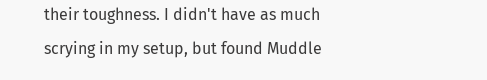their toughness. I didn't have as much scrying in my setup, but found Muddle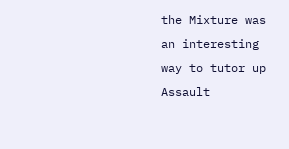the Mixture was an interesting way to tutor up Assault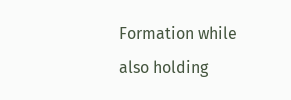Formation while also holding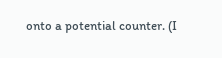onto a potential counter. (I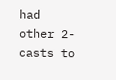had other 2-casts to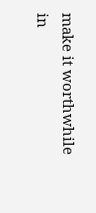make it worthwhile in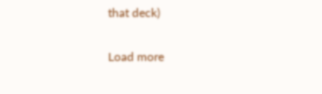that deck)

Load more